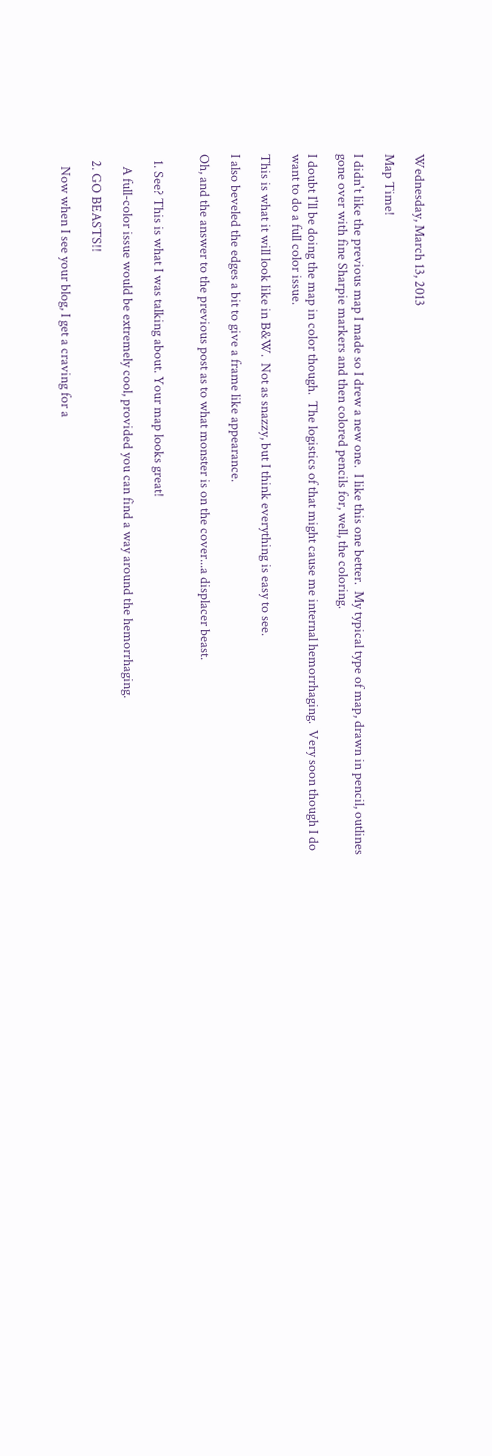Wednesday, March 13, 2013

Map Time!

I didn't like the previous map I made so I drew a new one.  I like this one better.  My typical type of map, drawn in pencil, outlines gone over with fine Sharpie markers and then colored pencils for, well, the coloring.

I doubt I'll be doing the map in color though.  The logistics of that might cause me internal hemorrhaging.  Very soon though I do want to do a full color issue.

This is what it will look like in B&W.  Not as snazzy, but I think everything is easy to see.

I also beveled the edges a bit to give a frame like appearance.

Oh, and the answer to the previous post as to what monster is on the cover...a displacer beast.


  1. See? This is what I was talking about. Your map looks great!

    A full-color issue would be extremely cool, provided you can find a way around the hemorrhaging.

  2. GO BEASTS!!

    Now when I see your blog, I get a craving for a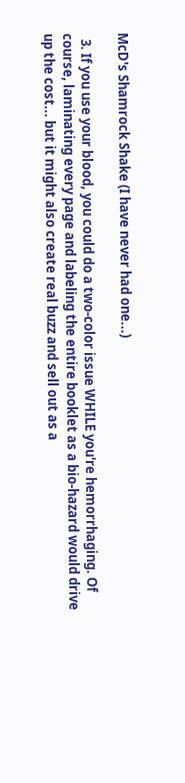McD's Shamrock Shake (I have never had one...)

  3. If you use your blood, you could do a two-color issue WHILE you're hemorrhaging. Of course, laminating every page and labeling the entire booklet as a bio-hazard would drive up the cost... but it might also create real buzz and sell out as a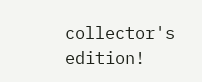collector's edition!